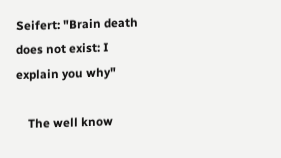Seifert: "Brain death does not exist: I explain you why"

    The well know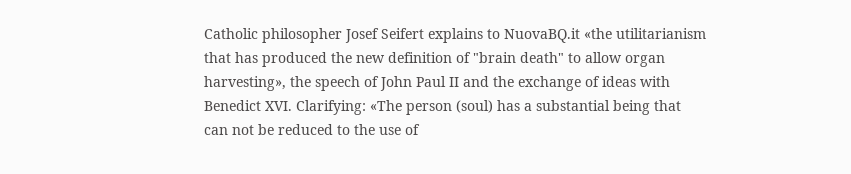Catholic philosopher Josef Seifert explains to NuovaBQ.it «the utilitarianism that has produced the new definition of "brain death" to allow organ harvesting», the speech of John Paul II and the exchange of ideas with Benedict XVI. Clarifying: «The person (soul) has a substantial being that can not be reduced to the use of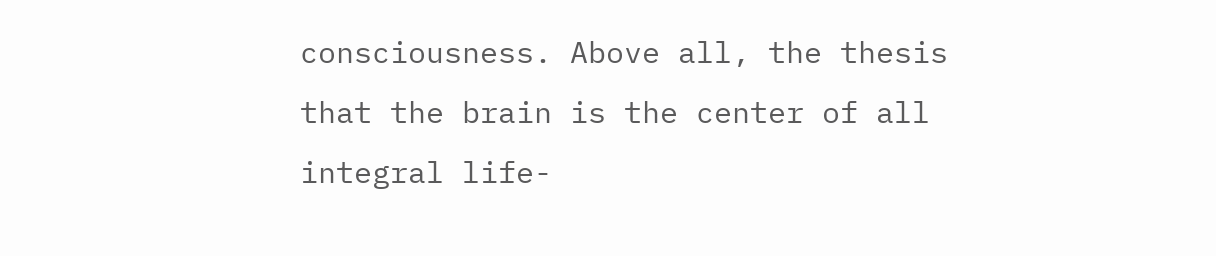consciousness. Above all, the thesis that the brain is the center of all integral life-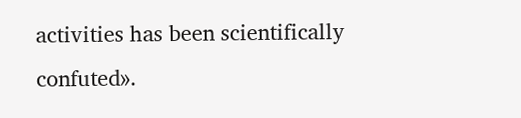activities has been scientifically confuted».